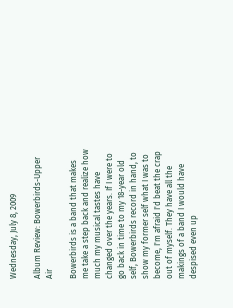Wednesday, July 8, 2009

Album Review: Bowerbirds-Upper Air

Bowerbirds is a band that makes me take a step back and realize how much my musical tastes have changed over the years. If I were to go back in time to my 18-year old self, Bowerbirds record in hand, to show my former self what I was to become, I'm afraid I'd beat the crap out of myself. They have all the makings of a band I would have despised even up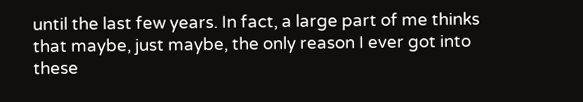until the last few years. In fact, a large part of me thinks that maybe, just maybe, the only reason I ever got into these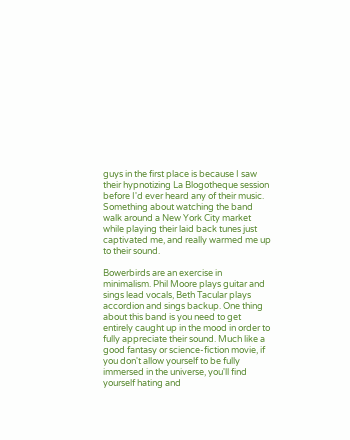guys in the first place is because I saw their hypnotizing La Blogotheque session before I'd ever heard any of their music. Something about watching the band walk around a New York City market while playing their laid back tunes just captivated me, and really warmed me up to their sound.

Bowerbirds are an exercise in minimalism. Phil Moore plays guitar and sings lead vocals, Beth Tacular plays accordion and sings backup. One thing about this band is you need to get entirely caught up in the mood in order to fully appreciate their sound. Much like a good fantasy or science-fiction movie, if you don't allow yourself to be fully immersed in the universe, you'll find yourself hating and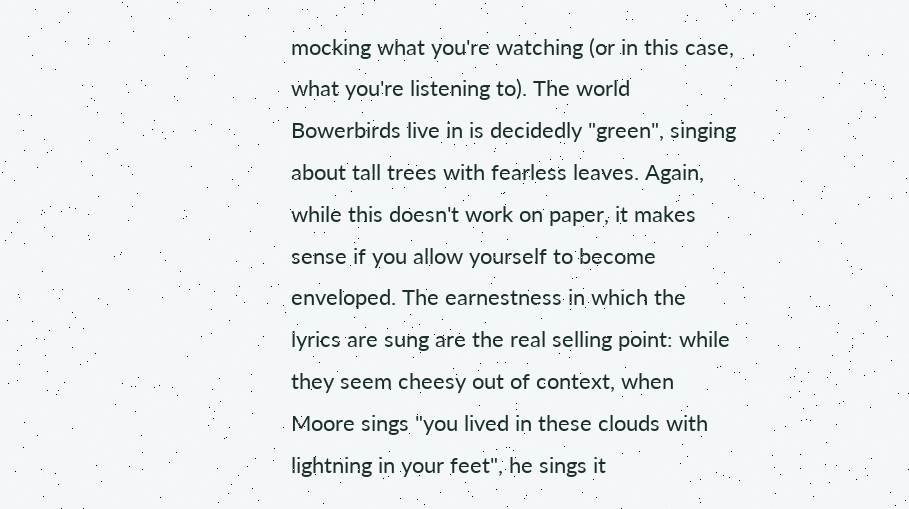mocking what you're watching (or in this case, what you're listening to). The world Bowerbirds live in is decidedly "green", singing about tall trees with fearless leaves. Again, while this doesn't work on paper, it makes sense if you allow yourself to become enveloped. The earnestness in which the lyrics are sung are the real selling point: while they seem cheesy out of context, when Moore sings "you lived in these clouds with lightning in your feet", he sings it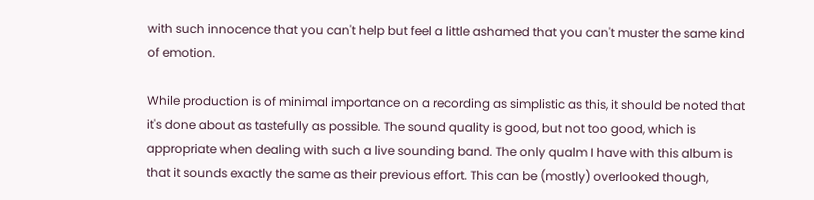with such innocence that you can't help but feel a little ashamed that you can't muster the same kind of emotion.

While production is of minimal importance on a recording as simplistic as this, it should be noted that it's done about as tastefully as possible. The sound quality is good, but not too good, which is appropriate when dealing with such a live sounding band. The only qualm I have with this album is that it sounds exactly the same as their previous effort. This can be (mostly) overlooked though,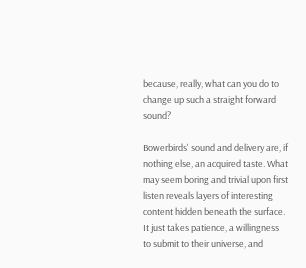because, really, what can you do to change up such a straight forward sound?

Bowerbirds' sound and delivery are, if nothing else, an acquired taste. What may seem boring and trivial upon first listen reveals layers of interesting content hidden beneath the surface. It just takes patience, a willingness to submit to their universe, and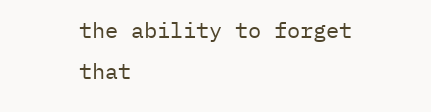the ability to forget that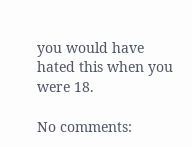you would have hated this when you were 18.

No comments: